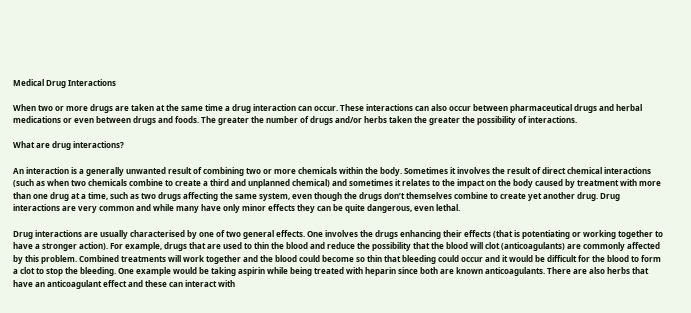Medical Drug Interactions

When two or more drugs are taken at the same time a drug interaction can occur. These interactions can also occur between pharmaceutical drugs and herbal medications or even between drugs and foods. The greater the number of drugs and/or herbs taken the greater the possibility of interactions.

What are drug interactions?

An interaction is a generally unwanted result of combining two or more chemicals within the body. Sometimes it involves the result of direct chemical interactions (such as when two chemicals combine to create a third and unplanned chemical) and sometimes it relates to the impact on the body caused by treatment with more than one drug at a time, such as two drugs affecting the same system, even though the drugs don’t themselves combine to create yet another drug. Drug interactions are very common and while many have only minor effects they can be quite dangerous, even lethal.

Drug interactions are usually characterised by one of two general effects. One involves the drugs enhancing their effects (that is potentiating or working together to have a stronger action). For example, drugs that are used to thin the blood and reduce the possibility that the blood will clot (anticoagulants) are commonly affected by this problem. Combined treatments will work together and the blood could become so thin that bleeding could occur and it would be difficult for the blood to form a clot to stop the bleeding. One example would be taking aspirin while being treated with heparin since both are known anticoagulants. There are also herbs that have an anticoagulant effect and these can interact with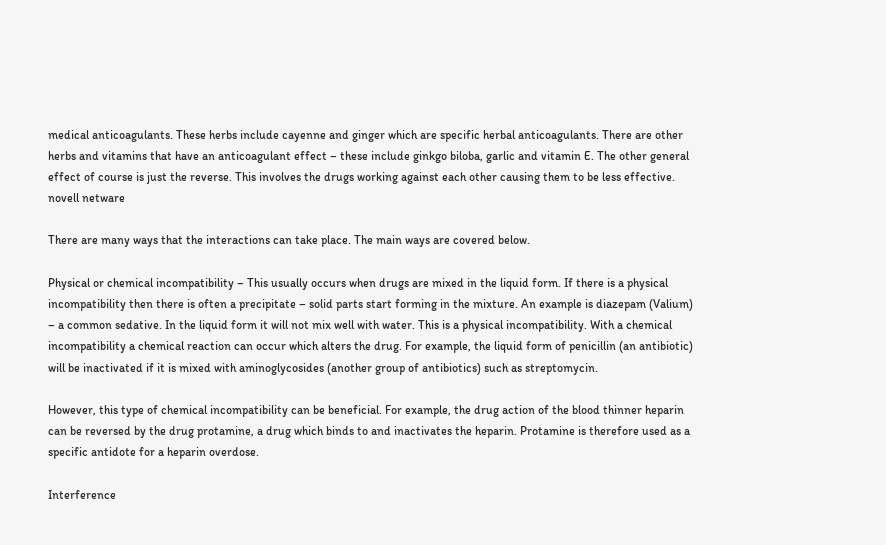medical anticoagulants. These herbs include cayenne and ginger which are specific herbal anticoagulants. There are other herbs and vitamins that have an anticoagulant effect – these include ginkgo biloba, garlic and vitamin E. The other general effect of course is just the reverse. This involves the drugs working against each other causing them to be less effective.  novell netware

There are many ways that the interactions can take place. The main ways are covered below.

Physical or chemical incompatibility – This usually occurs when drugs are mixed in the liquid form. If there is a physical incompatibility then there is often a precipitate – solid parts start forming in the mixture. An example is diazepam (Valium) – a common sedative. In the liquid form it will not mix well with water. This is a physical incompatibility. With a chemical incompatibility a chemical reaction can occur which alters the drug. For example, the liquid form of penicillin (an antibiotic) will be inactivated if it is mixed with aminoglycosides (another group of antibiotics) such as streptomycin.

However, this type of chemical incompatibility can be beneficial. For example, the drug action of the blood thinner heparin can be reversed by the drug protamine, a drug which binds to and inactivates the heparin. Protamine is therefore used as a specific antidote for a heparin overdose.

Interference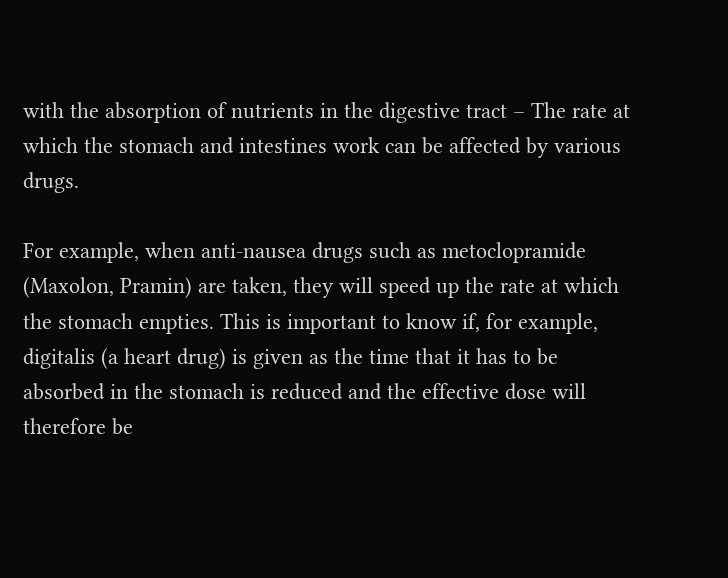with the absorption of nutrients in the digestive tract – The rate at which the stomach and intestines work can be affected by various drugs.

For example, when anti-nausea drugs such as metoclopramide (Maxolon, Pramin) are taken, they will speed up the rate at which the stomach empties. This is important to know if, for example, digitalis (a heart drug) is given as the time that it has to be absorbed in the stomach is reduced and the effective dose will therefore be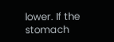lower. If the stomach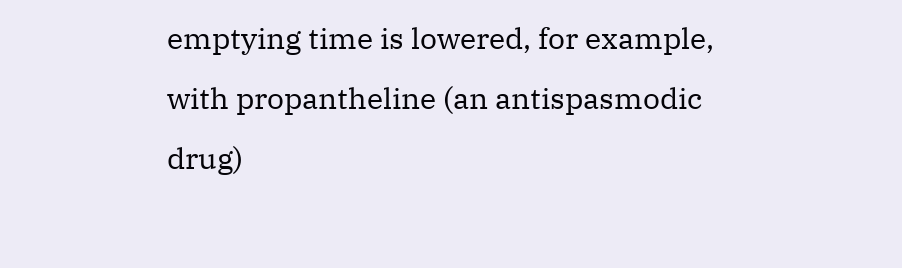emptying time is lowered, for example, with propantheline (an antispasmodic drug)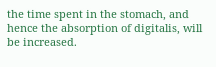the time spent in the stomach, and hence the absorption of digitalis, will be increased.